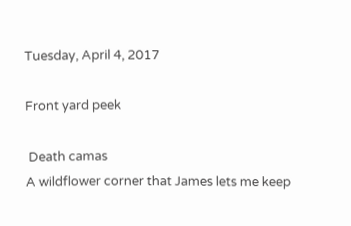Tuesday, April 4, 2017

Front yard peek

 Death camas
A wildflower corner that James lets me keep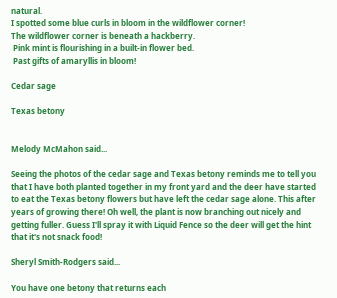natural.
I spotted some blue curls in bloom in the wildflower corner!
The wildflower corner is beneath a hackberry.
 Pink mint is flourishing in a built-in flower bed.
 Past gifts of amaryllis in bloom!

Cedar sage

Texas betony


Melody McMahon said...

Seeing the photos of the cedar sage and Texas betony reminds me to tell you that I have both planted together in my front yard and the deer have started to eat the Texas betony flowers but have left the cedar sage alone. This after years of growing there! Oh well, the plant is now branching out nicely and getting fuller. Guess I'll spray it with Liquid Fence so the deer will get the hint that it's not snack food!

Sheryl Smith-Rodgers said...

You have one betony that returns each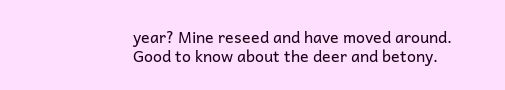year? Mine reseed and have moved around. Good to know about the deer and betony.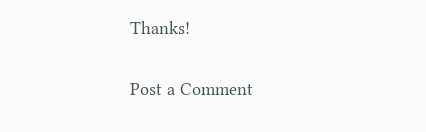Thanks!

Post a Comment